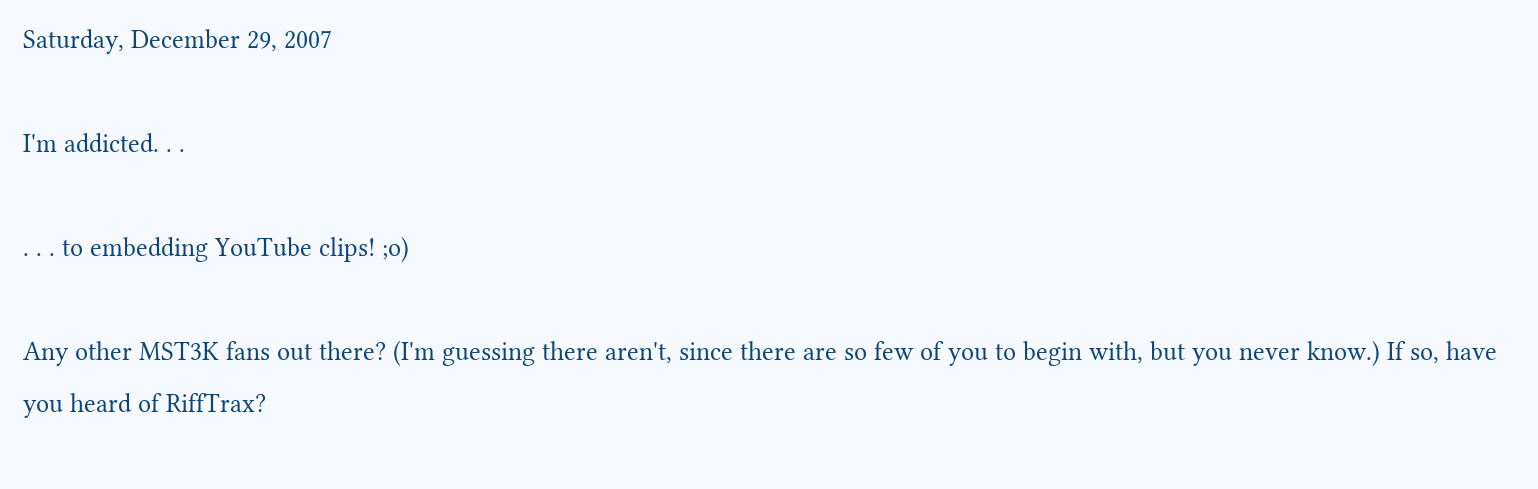Saturday, December 29, 2007

I'm addicted. . .

. . . to embedding YouTube clips! ;o)

Any other MST3K fans out there? (I'm guessing there aren't, since there are so few of you to begin with, but you never know.) If so, have you heard of RiffTrax?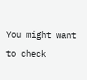You might want to check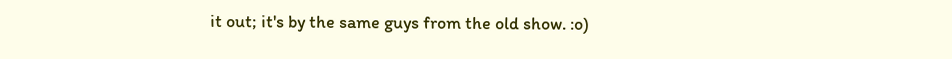it out; it's by the same guys from the old show. :o)